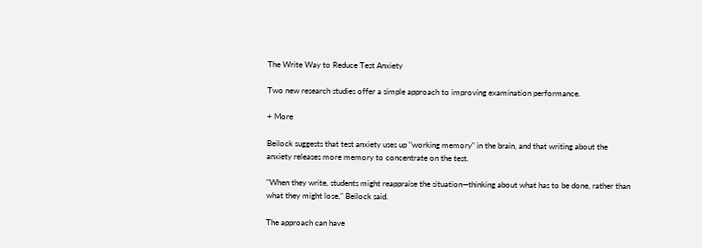The Write Way to Reduce Test Anxiety

Two new research studies offer a simple approach to improving examination performance.

+ More

Beilock suggests that test anxiety uses up "working memory" in the brain, and that writing about the anxiety releases more memory to concentrate on the test.

"When they write, students might reappraise the situation—thinking about what has to be done, rather than what they might lose," Beilock said.

The approach can have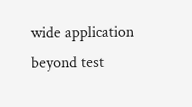wide application beyond test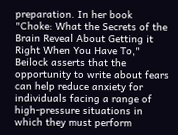preparation. In her book "Choke: What the Secrets of the Brain Reveal About Getting it Right When You Have To," Beilock asserts that the opportunity to write about fears can help reduce anxiety for individuals facing a range of high-pressure situations in which they must perform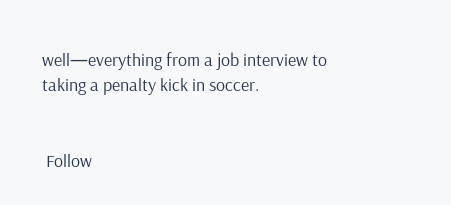well—everything from a job interview to taking a penalty kick in soccer.


 Follow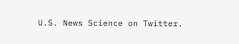U.S. News Science on Twitter.